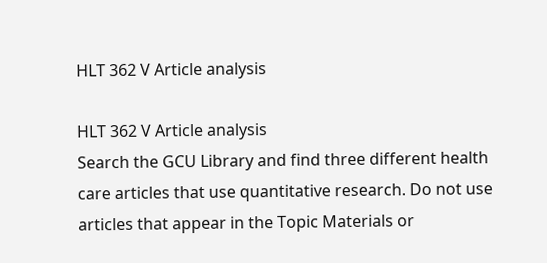HLT 362 V Article analysis

HLT 362 V Article analysis
Search the GCU Library and find three different health care articles that use quantitative research. Do not use articles that appear in the Topic Materials or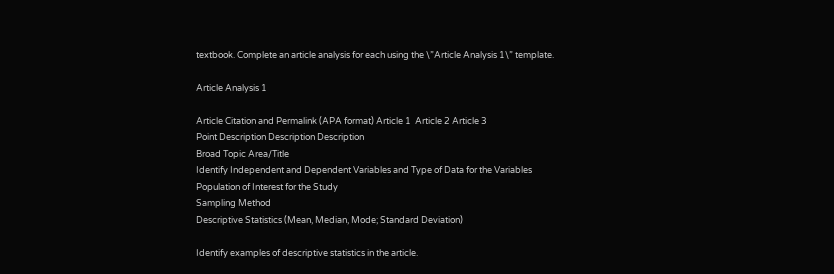textbook. Complete an article analysis for each using the \”Article Analysis 1\” template.

Article Analysis 1

Article Citation and Permalink (APA format) Article 1  Article 2 Article 3
Point Description Description Description
Broad Topic Area/Title
Identify Independent and Dependent Variables and Type of Data for the Variables
Population of Interest for the Study
Sampling Method
Descriptive Statistics (Mean, Median, Mode; Standard Deviation)

Identify examples of descriptive statistics in the article.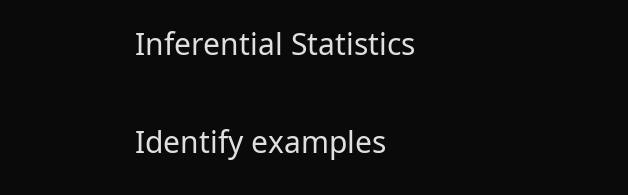Inferential Statistics

Identify examples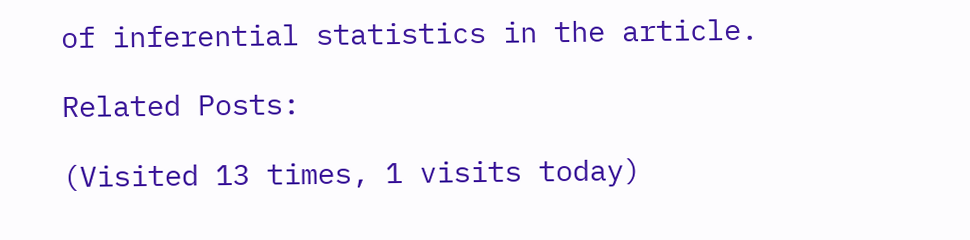of inferential statistics in the article.

Related Posts:

(Visited 13 times, 1 visits today)